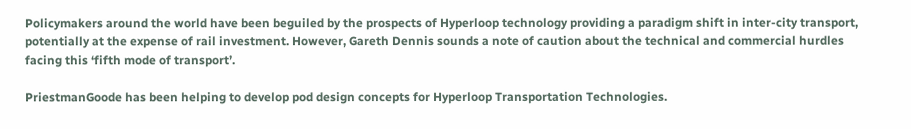Policymakers around the world have been beguiled by the prospects of Hyperloop technology providing a paradigm shift in inter-city transport, potentially at the expense of rail investment. However, Gareth Dennis sounds a note of caution about the technical and commercial hurdles facing this ‘fifth mode of transport’.

PriestmanGoode has been helping to develop pod design concepts for Hyperloop Transportation Technologies.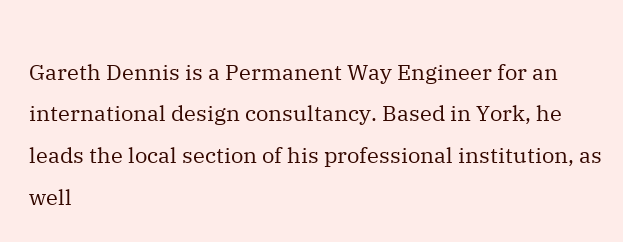Gareth Dennis is a Permanent Way Engineer for an international design consultancy. Based in York, he leads the local section of his professional institution, as well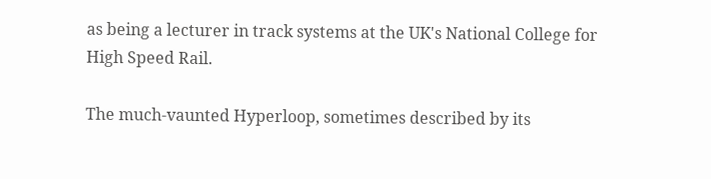as being a lecturer in track systems at the UK's National College for High Speed Rail.

The much-vaunted Hyperloop, sometimes described by its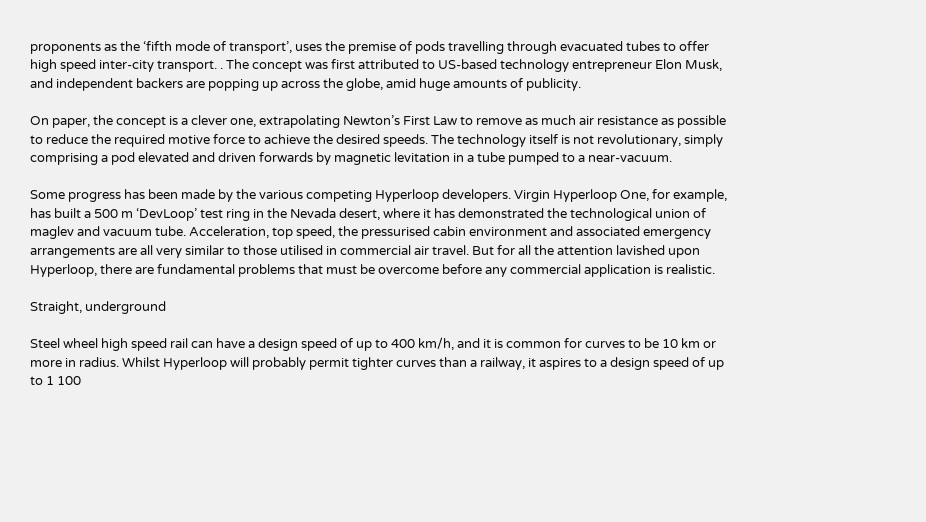proponents as the ‘fifth mode of transport’, uses the premise of pods travelling through evacuated tubes to offer high speed inter-city transport. . The concept was first attributed to US-based technology entrepreneur Elon Musk, and independent backers are popping up across the globe, amid huge amounts of publicity.

On paper, the concept is a clever one, extrapolating Newton’s First Law to remove as much air resistance as possible to reduce the required motive force to achieve the desired speeds. The technology itself is not revolutionary, simply comprising a pod elevated and driven forwards by magnetic levitation in a tube pumped to a near-vacuum.

Some progress has been made by the various competing Hyperloop developers. Virgin Hyperloop One, for example, has built a 500 m ‘DevLoop’ test ring in the Nevada desert, where it has demonstrated the technological union of maglev and vacuum tube. Acceleration, top speed, the pressurised cabin environment and associated emergency arrangements are all very similar to those utilised in commercial air travel. But for all the attention lavished upon Hyperloop, there are fundamental problems that must be overcome before any commercial application is realistic.

Straight, underground

Steel wheel high speed rail can have a design speed of up to 400 km/h, and it is common for curves to be 10 km or more in radius. Whilst Hyperloop will probably permit tighter curves than a railway, it aspires to a design speed of up to 1 100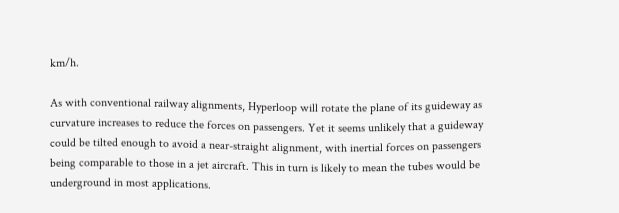km/h.

As with conventional railway alignments, Hyperloop will rotate the plane of its guideway as curvature increases to reduce the forces on passengers. Yet it seems unlikely that a guideway could be tilted enough to avoid a near-straight alignment, with inertial forces on passengers being comparable to those in a jet aircraft. This in turn is likely to mean the tubes would be underground in most applications.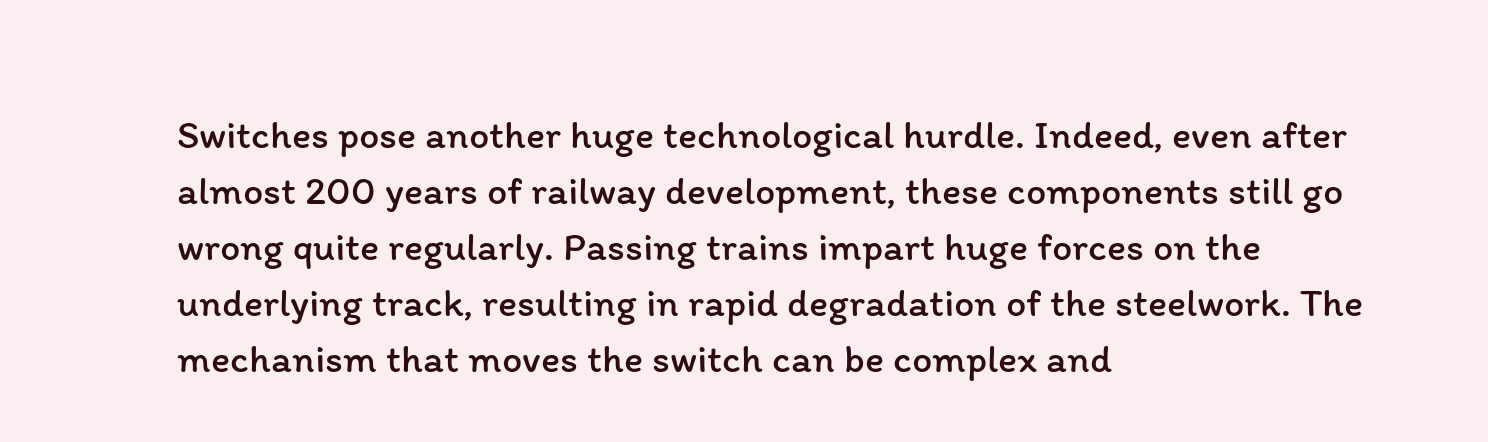Switches pose another huge technological hurdle. Indeed, even after almost 200 years of railway development, these components still go wrong quite regularly. Passing trains impart huge forces on the underlying track, resulting in rapid degradation of the steelwork. The mechanism that moves the switch can be complex and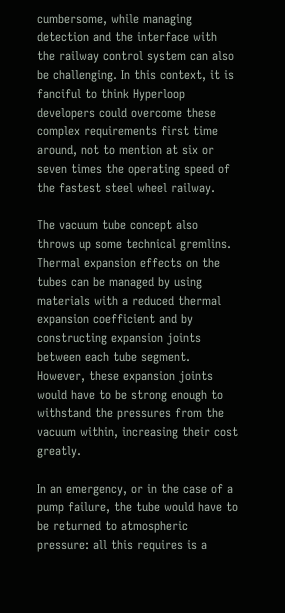cumbersome, while managing detection and the interface with the railway control system can also be challenging. In this context, it is fanciful to think Hyperloop developers could overcome these complex requirements first time around, not to mention at six or seven times the operating speed of the fastest steel wheel railway.

The vacuum tube concept also throws up some technical gremlins. Thermal expansion effects on the tubes can be managed by using materials with a reduced thermal expansion coefficient and by constructing expansion joints between each tube segment. However, these expansion joints would have to be strong enough to withstand the pressures from the vacuum within, increasing their cost greatly.

In an emergency, or in the case of a pump failure, the tube would have to be returned to atmospheric pressure: all this requires is a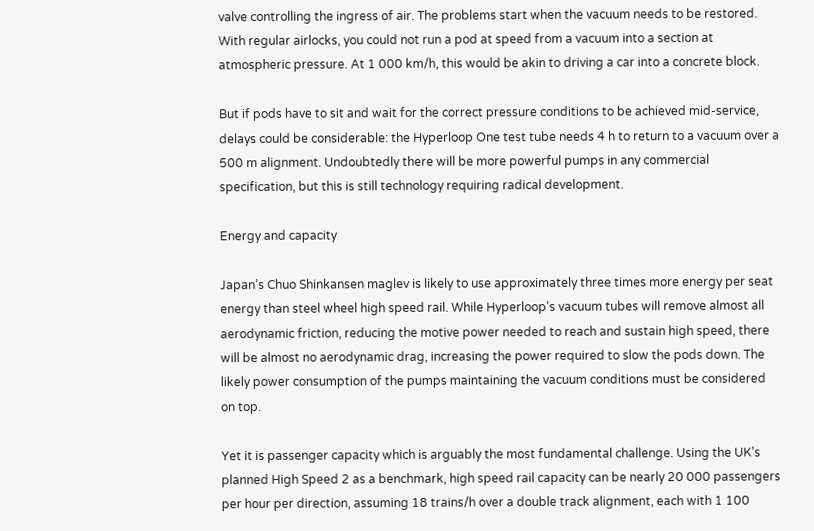valve controlling the ingress of air. The problems start when the vacuum needs to be restored. With regular airlocks, you could not run a pod at speed from a vacuum into a section at atmospheric pressure. At 1 000 km/h, this would be akin to driving a car into a concrete block.

But if pods have to sit and wait for the correct pressure conditions to be achieved mid-service, delays could be considerable: the Hyperloop One test tube needs 4 h to return to a vacuum over a 500 m alignment. Undoubtedly there will be more powerful pumps in any commercial specification, but this is still technology requiring radical development.

Energy and capacity

Japan’s Chuo Shinkansen maglev is likely to use approximately three times more energy per seat energy than steel wheel high speed rail. While Hyperloop's vacuum tubes will remove almost all aerodynamic friction, reducing the motive power needed to reach and sustain high speed, there will be almost no aerodynamic drag, increasing the power required to slow the pods down. The likely power consumption of the pumps maintaining the vacuum conditions must be considered on top.

Yet it is passenger capacity which is arguably the most fundamental challenge. Using the UK’s planned High Speed 2 as a benchmark, high speed rail capacity can be nearly 20 000 passengers per hour per direction, assuming 18 trains/h over a double track alignment, each with 1 100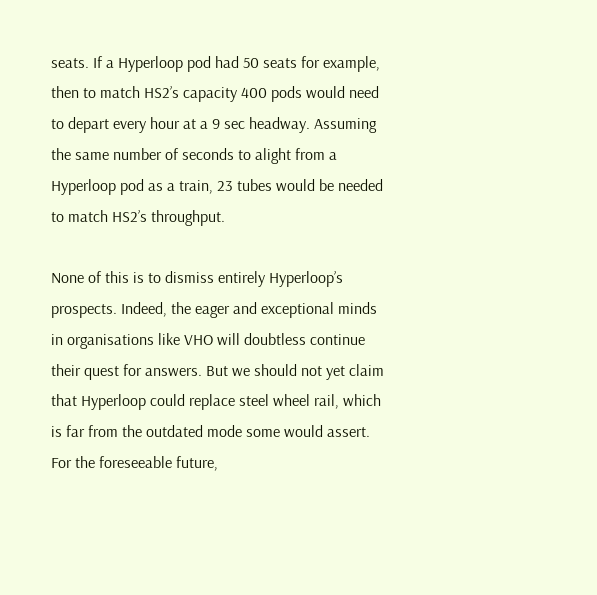seats. If a Hyperloop pod had 50 seats for example, then to match HS2’s capacity 400 pods would need to depart every hour at a 9 sec headway. Assuming the same number of seconds to alight from a Hyperloop pod as a train, 23 tubes would be needed to match HS2’s throughput.

None of this is to dismiss entirely Hyperloop’s prospects. Indeed, the eager and exceptional minds in organisations like VHO will doubtless continue their quest for answers. But we should not yet claim that Hyperloop could replace steel wheel rail, which is far from the outdated mode some would assert. For the foreseeable future,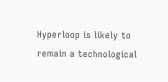Hyperloop is likely to remain a technological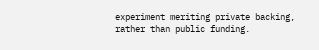experiment meriting private backing, rather than public funding.